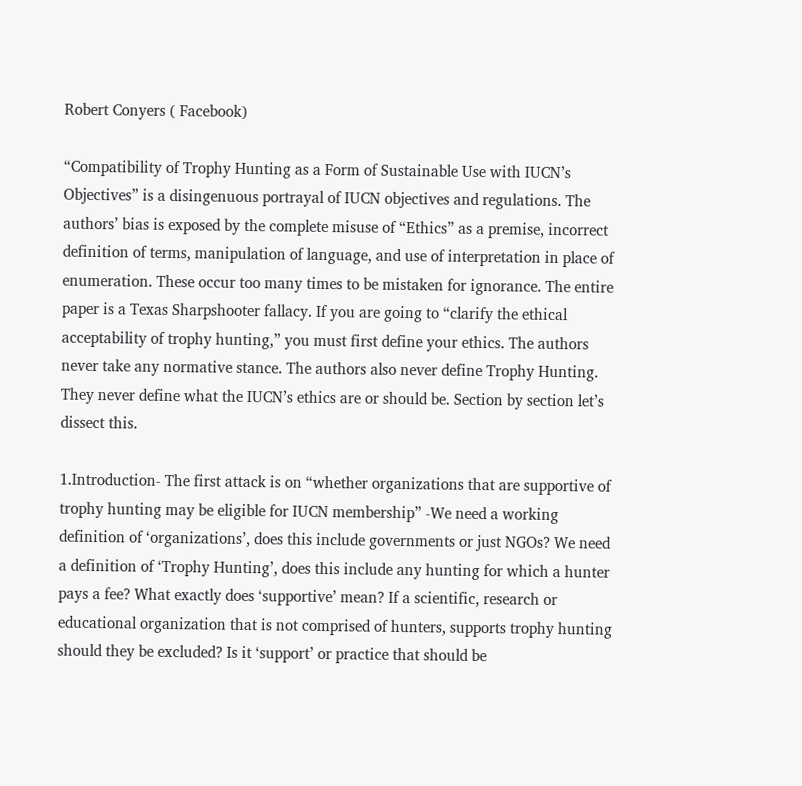Robert Conyers ( Facebook)

“Compatibility of Trophy Hunting as a Form of Sustainable Use with IUCN’s Objectives” is a disingenuous portrayal of IUCN objectives and regulations. The authors’ bias is exposed by the complete misuse of “Ethics” as a premise, incorrect definition of terms, manipulation of language, and use of interpretation in place of enumeration. These occur too many times to be mistaken for ignorance. The entire paper is a Texas Sharpshooter fallacy. If you are going to “clarify the ethical acceptability of trophy hunting,” you must first define your ethics. The authors never take any normative stance. The authors also never define Trophy Hunting. They never define what the IUCN’s ethics are or should be. Section by section let’s dissect this.

1.Introduction- The first attack is on “whether organizations that are supportive of trophy hunting may be eligible for IUCN membership” -We need a working definition of ‘organizations’, does this include governments or just NGOs? We need a definition of ‘Trophy Hunting’, does this include any hunting for which a hunter pays a fee? What exactly does ‘supportive’ mean? If a scientific, research or educational organization that is not comprised of hunters, supports trophy hunting should they be excluded? Is it ‘support’ or practice that should be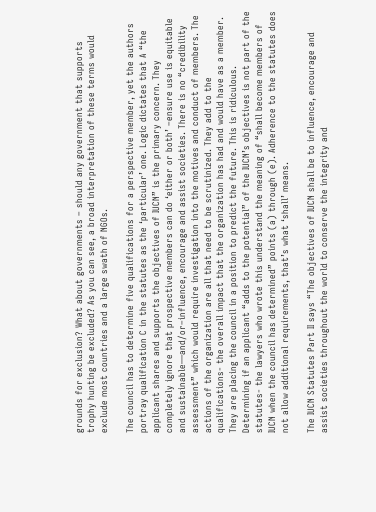grounds for exclusion? What about governments – should any government that supports trophy hunting be excluded? As you can see, a broad interpretation of these terms would exclude most countries and a large swath of NGOs.

The council has to determine five qualifications for a perspective member, yet the authors portray qualification C in the statutes as the ‘particular’ one. Logic dictates that A “the applicant shares and supports the objectives of IUCN” is the primary concern. They completely ignore that prospective members can do ‘either or both’ –ensure use is equitable and sustainable—and/or–influence, encourage and assist societies. There is no “credibility assessment” which would require investigation into the motives and conduct of members. The actions of the organization are all that need to be scrutinized. They add to the qualifications- the overall impact that the organization has had and would have as a member. They are placing the council in a position to predict the future. This is ridiculous. Determining if an applicant “adds to the potential” of the IUCN’s objectives is not part of the statutes- the lawyers who wrote this understand the meaning of “shall become members of IUCN when the council has determined” points (a) through (e). Adherence to the statutes does not allow additional requirements, that’s what ‘shall’ means.

The IUCN Statutes Part II says “The objectives of IUCN shall be to influence, encourage and assist societies throughout the world to conserve the integrity and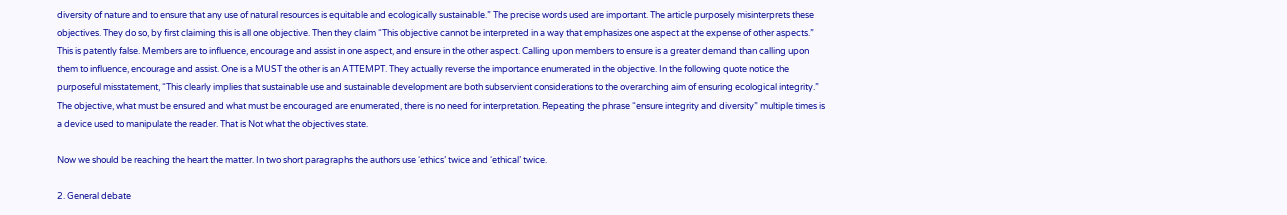diversity of nature and to ensure that any use of natural resources is equitable and ecologically sustainable.” The precise words used are important. The article purposely misinterprets these objectives. They do so, by first claiming this is all one objective. Then they claim “This objective cannot be interpreted in a way that emphasizes one aspect at the expense of other aspects.” This is patently false. Members are to influence, encourage and assist in one aspect, and ensure in the other aspect. Calling upon members to ensure is a greater demand than calling upon them to influence, encourage and assist. One is a MUST the other is an ATTEMPT. They actually reverse the importance enumerated in the objective. In the following quote notice the purposeful misstatement, “This clearly implies that sustainable use and sustainable development are both subservient considerations to the overarching aim of ensuring ecological integrity.” The objective, what must be ensured and what must be encouraged are enumerated, there is no need for interpretation. Repeating the phrase “ensure integrity and diversity” multiple times is a device used to manipulate the reader. That is Not what the objectives state.

Now we should be reaching the heart the matter. In two short paragraphs the authors use ‘ethics’ twice and ‘ethical’ twice.

2. General debate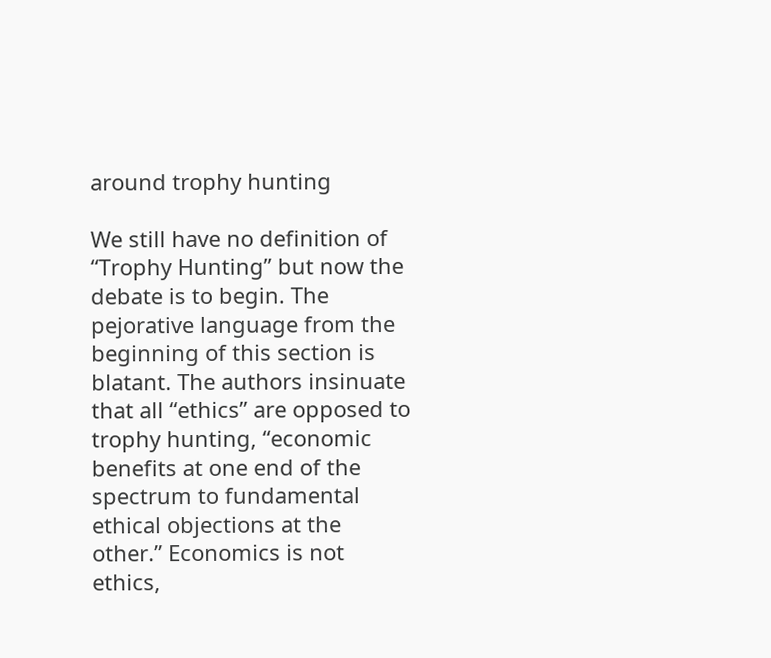around trophy hunting

We still have no definition of “Trophy Hunting” but now the debate is to begin. The pejorative language from the beginning of this section is blatant. The authors insinuate that all “ethics” are opposed to trophy hunting, “economic benefits at one end of the spectrum to fundamental ethical objections at the other.” Economics is not ethics,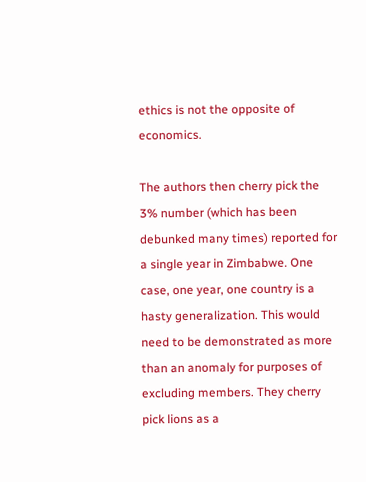ethics is not the opposite of economics.

The authors then cherry pick the 3% number (which has been debunked many times) reported for a single year in Zimbabwe. One case, one year, one country is a hasty generalization. This would need to be demonstrated as more than an anomaly for purposes of excluding members. They cherry pick lions as a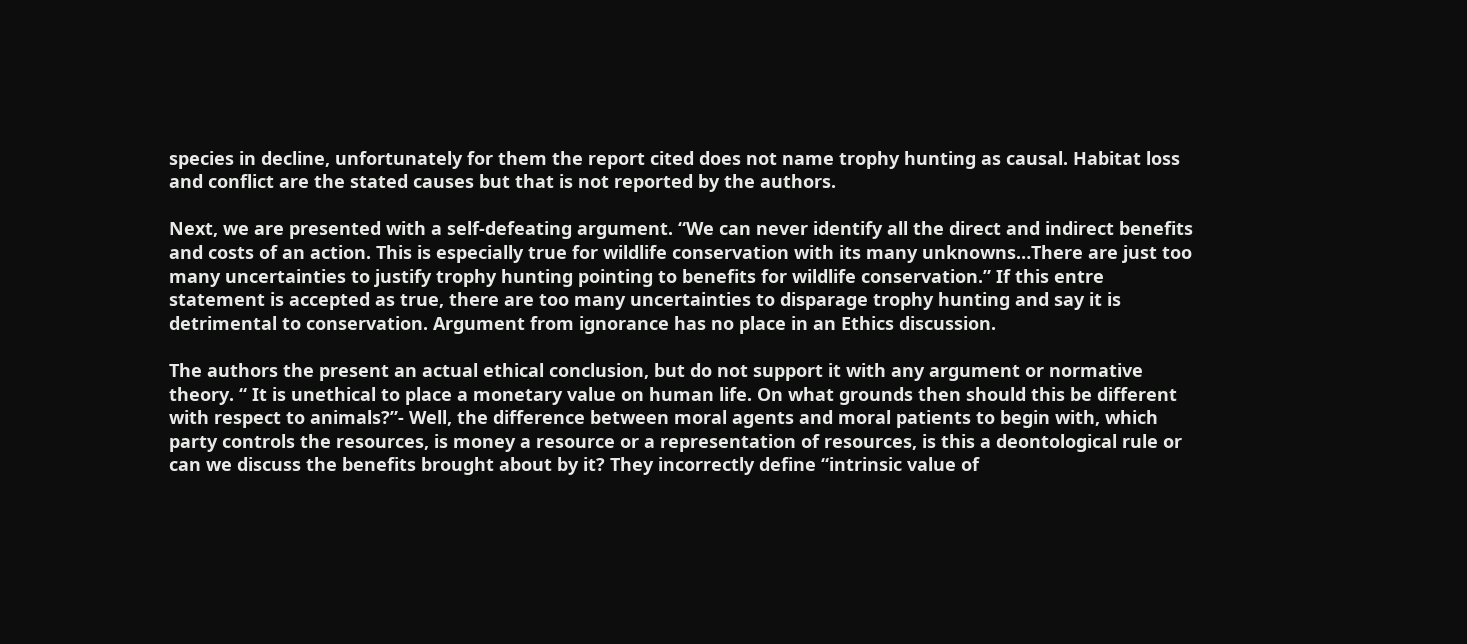species in decline, unfortunately for them the report cited does not name trophy hunting as causal. Habitat loss and conflict are the stated causes but that is not reported by the authors.

Next, we are presented with a self-defeating argument. “We can never identify all the direct and indirect benefits and costs of an action. This is especially true for wildlife conservation with its many unknowns…There are just too many uncertainties to justify trophy hunting pointing to benefits for wildlife conservation.” If this entre statement is accepted as true, there are too many uncertainties to disparage trophy hunting and say it is detrimental to conservation. Argument from ignorance has no place in an Ethics discussion.

The authors the present an actual ethical conclusion, but do not support it with any argument or normative theory. “ It is unethical to place a monetary value on human life. On what grounds then should this be different with respect to animals?”- Well, the difference between moral agents and moral patients to begin with, which party controls the resources, is money a resource or a representation of resources, is this a deontological rule or can we discuss the benefits brought about by it? They incorrectly define “intrinsic value of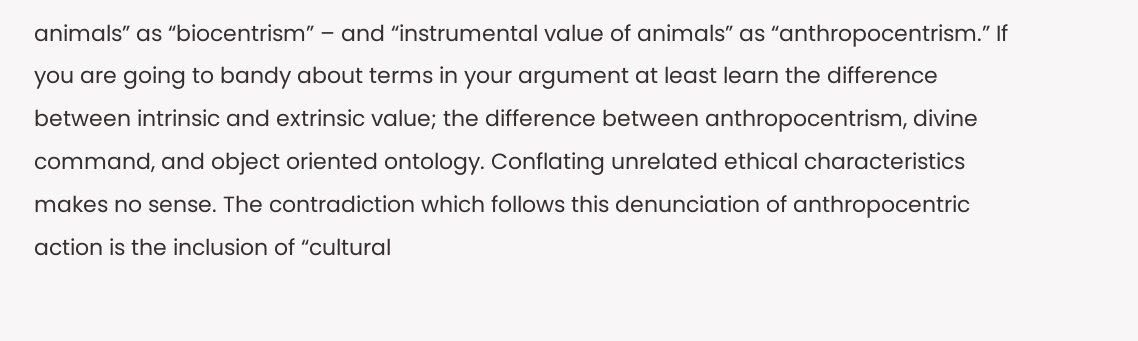animals” as “biocentrism” – and “instrumental value of animals” as “anthropocentrism.” If you are going to bandy about terms in your argument at least learn the difference between intrinsic and extrinsic value; the difference between anthropocentrism, divine command, and object oriented ontology. Conflating unrelated ethical characteristics makes no sense. The contradiction which follows this denunciation of anthropocentric action is the inclusion of “cultural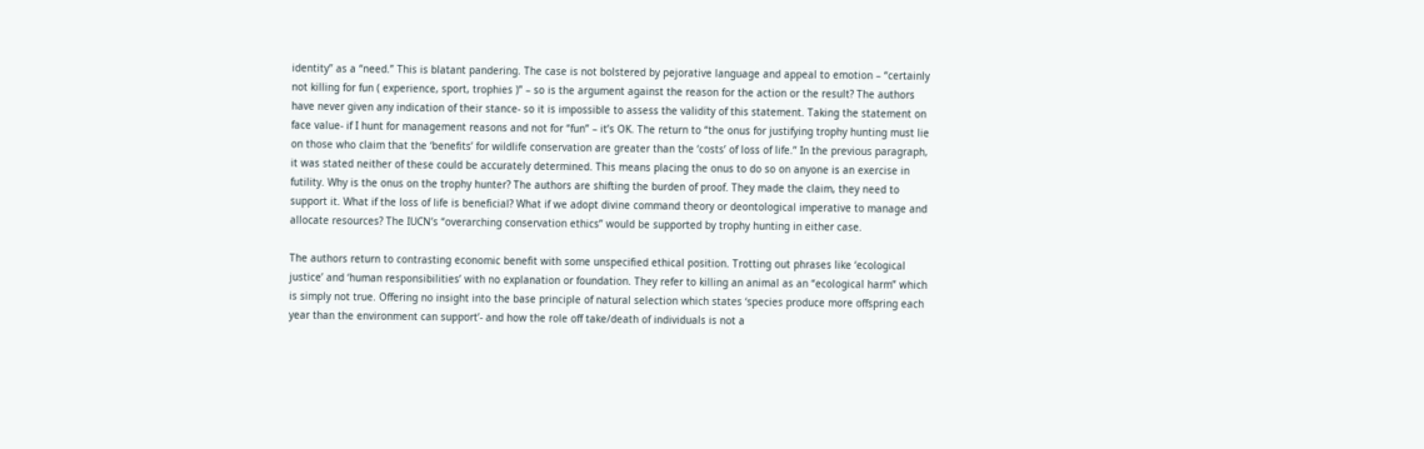identity” as a “need.” This is blatant pandering. The case is not bolstered by pejorative language and appeal to emotion – “certainly not killing for fun ( experience, sport, trophies )” – so is the argument against the reason for the action or the result? The authors have never given any indication of their stance- so it is impossible to assess the validity of this statement. Taking the statement on face value- if I hunt for management reasons and not for “fun” – it’s OK. The return to “the onus for justifying trophy hunting must lie on those who claim that the ‘benefits’ for wildlife conservation are greater than the ‘costs’ of loss of life.” In the previous paragraph, it was stated neither of these could be accurately determined. This means placing the onus to do so on anyone is an exercise in futility. Why is the onus on the trophy hunter? The authors are shifting the burden of proof. They made the claim, they need to support it. What if the loss of life is beneficial? What if we adopt divine command theory or deontological imperative to manage and allocate resources? The IUCN’s “overarching conservation ethics” would be supported by trophy hunting in either case.

The authors return to contrasting economic benefit with some unspecified ethical position. Trotting out phrases like ‘ecological justice’ and ‘human responsibilities’ with no explanation or foundation. They refer to killing an animal as an “ecological harm” which is simply not true. Offering no insight into the base principle of natural selection which states ‘species produce more offspring each year than the environment can support’- and how the role off take/death of individuals is not a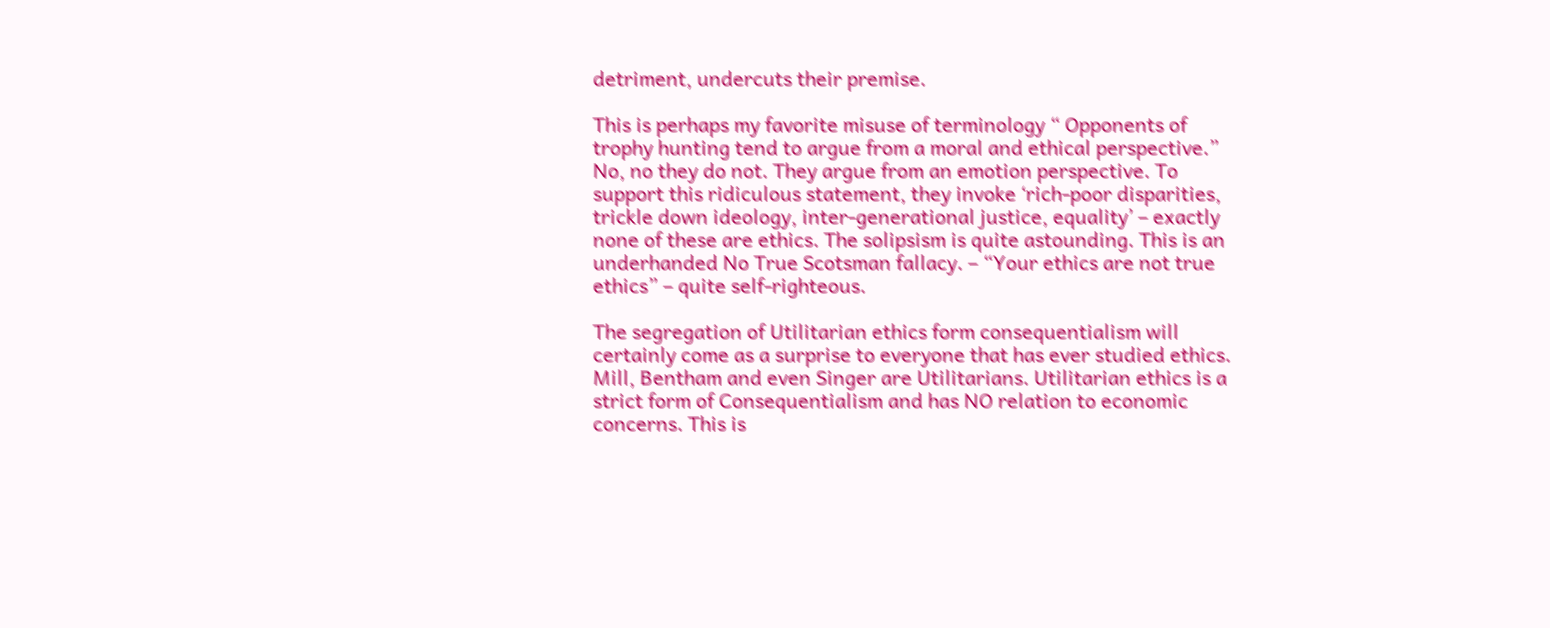detriment, undercuts their premise.

This is perhaps my favorite misuse of terminology “ Opponents of trophy hunting tend to argue from a moral and ethical perspective.” No, no they do not. They argue from an emotion perspective. To support this ridiculous statement, they invoke ‘rich-poor disparities, trickle down ideology, inter-generational justice, equality’ – exactly none of these are ethics. The solipsism is quite astounding. This is an underhanded No True Scotsman fallacy. – “Your ethics are not true ethics” – quite self-righteous.

The segregation of Utilitarian ethics form consequentialism will certainly come as a surprise to everyone that has ever studied ethics. Mill, Bentham and even Singer are Utilitarians. Utilitarian ethics is a strict form of Consequentialism and has NO relation to economic concerns. This is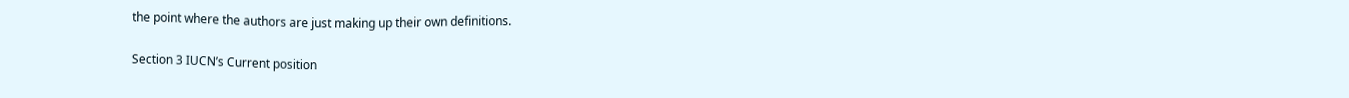the point where the authors are just making up their own definitions.

Section 3 IUCN’s Current position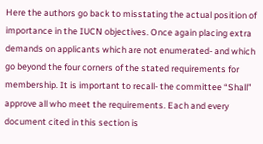Here the authors go back to misstating the actual position of importance in the IUCN objectives. Once again placing extra demands on applicants which are not enumerated- and which go beyond the four corners of the stated requirements for membership. It is important to recall- the committee “Shall” approve all who meet the requirements. Each and every document cited in this section is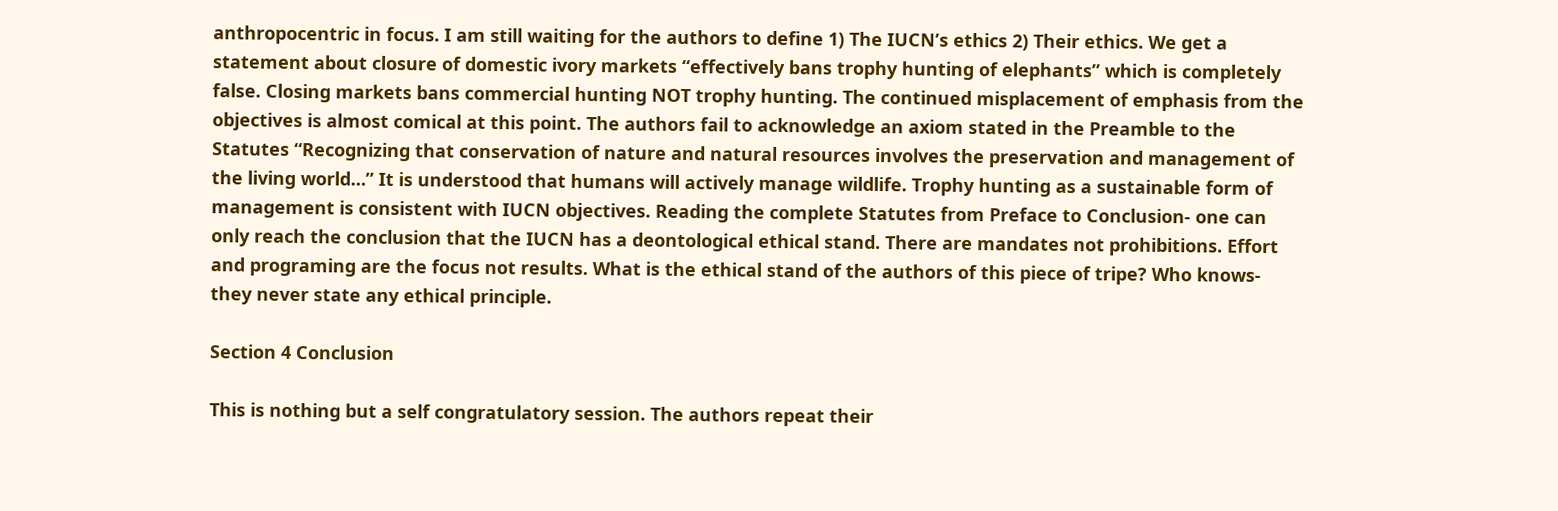anthropocentric in focus. I am still waiting for the authors to define 1) The IUCN’s ethics 2) Their ethics. We get a statement about closure of domestic ivory markets “effectively bans trophy hunting of elephants” which is completely false. Closing markets bans commercial hunting NOT trophy hunting. The continued misplacement of emphasis from the objectives is almost comical at this point. The authors fail to acknowledge an axiom stated in the Preamble to the Statutes “Recognizing that conservation of nature and natural resources involves the preservation and management of the living world…” It is understood that humans will actively manage wildlife. Trophy hunting as a sustainable form of management is consistent with IUCN objectives. Reading the complete Statutes from Preface to Conclusion- one can only reach the conclusion that the IUCN has a deontological ethical stand. There are mandates not prohibitions. Effort and programing are the focus not results. What is the ethical stand of the authors of this piece of tripe? Who knows- they never state any ethical principle.

Section 4 Conclusion

This is nothing but a self congratulatory session. The authors repeat their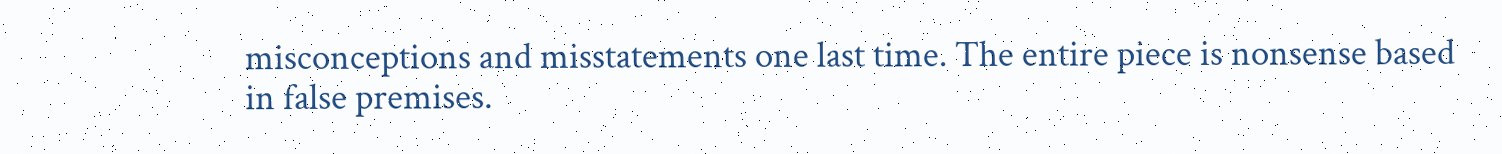misconceptions and misstatements one last time. The entire piece is nonsense based in false premises.